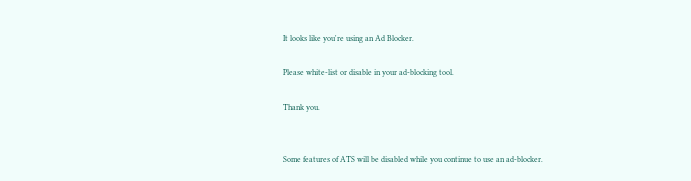It looks like you're using an Ad Blocker.

Please white-list or disable in your ad-blocking tool.

Thank you.


Some features of ATS will be disabled while you continue to use an ad-blocker.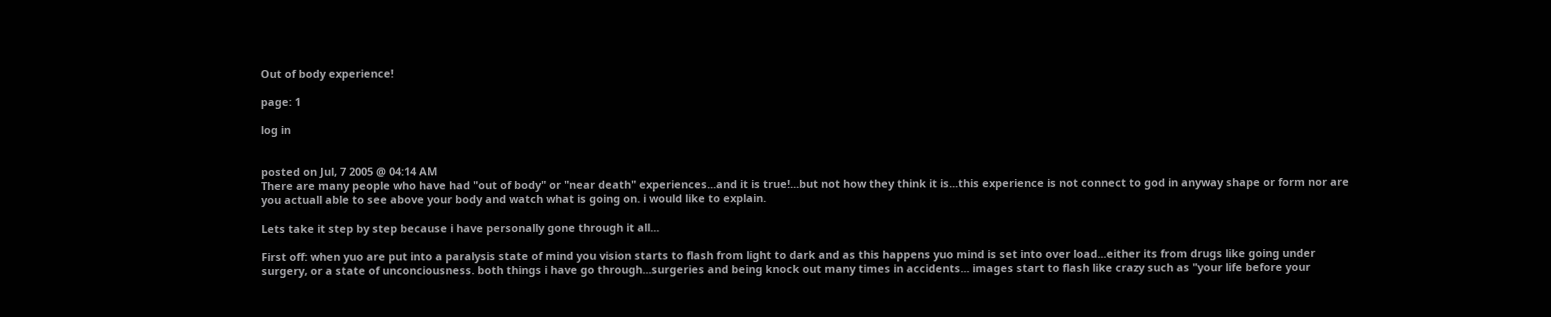Out of body experience!

page: 1

log in


posted on Jul, 7 2005 @ 04:14 AM
There are many people who have had "out of body" or "near death" experiences...and it is true!...but not how they think it is...this experience is not connect to god in anyway shape or form nor are you actuall able to see above your body and watch what is going on. i would like to explain.

Lets take it step by step because i have personally gone through it all...

First off: when yuo are put into a paralysis state of mind you vision starts to flash from light to dark and as this happens yuo mind is set into over load...either its from drugs like going under surgery, or a state of unconciousness. both things i have go through...surgeries and being knock out many times in accidents... images start to flash like crazy such as "your life before your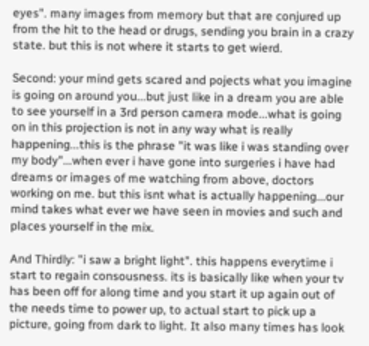eyes". many images from memory but that are conjured up from the hit to the head or drugs, sending you brain in a crazy state. but this is not where it starts to get wierd.

Second: your mind gets scared and pojects what you imagine is going on around you...but just like in a dream you are able to see yourself in a 3rd person camera mode...what is going on in this projection is not in any way what is really happening...this is the phrase "it was like i was standing over my body"...when ever i have gone into surgeries i have had dreams or images of me watching from above, doctors working on me. but this isnt what is actually happening...our mind takes what ever we have seen in movies and such and places yourself in the mix.

And Thirdly: "i saw a bright light". this happens everytime i start to regain consousness. its is basically like when your tv has been off for along time and you start it up again out of the needs time to power up, to actual start to pick up a picture, going from dark to light. It also many times has look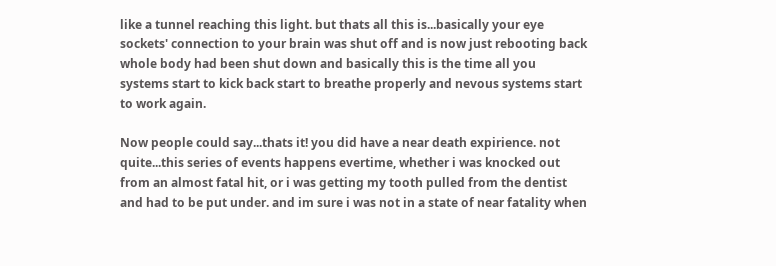like a tunnel reaching this light. but thats all this is...basically your eye sockets' connection to your brain was shut off and is now just rebooting back whole body had been shut down and basically this is the time all you systems start to kick back start to breathe properly and nevous systems start to work again.

Now people could say...thats it! you did have a near death expirience. not quite...this series of events happens evertime, whether i was knocked out from an almost fatal hit, or i was getting my tooth pulled from the dentist and had to be put under. and im sure i was not in a state of near fatality when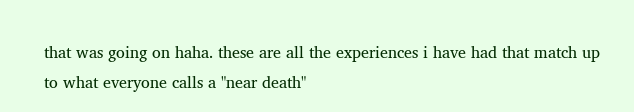that was going on haha. these are all the experiences i have had that match up to what everyone calls a "near death"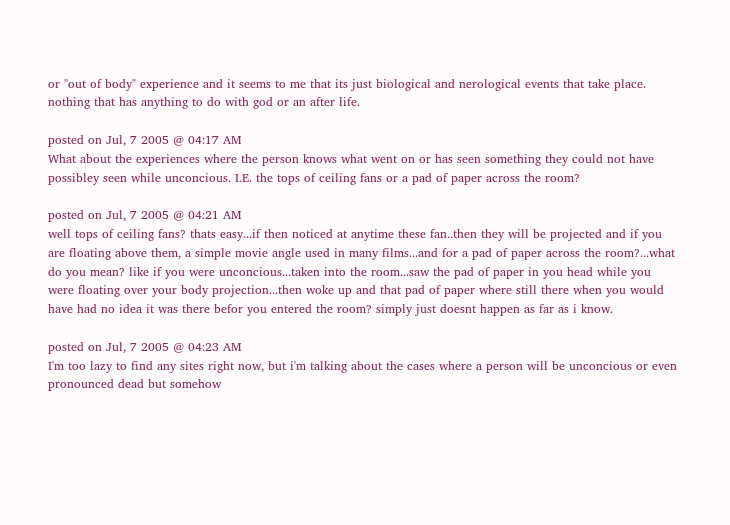or "out of body" experience and it seems to me that its just biological and nerological events that take place. nothing that has anything to do with god or an after life.

posted on Jul, 7 2005 @ 04:17 AM
What about the experiences where the person knows what went on or has seen something they could not have possibley seen while unconcious. I.E. the tops of ceiling fans or a pad of paper across the room?

posted on Jul, 7 2005 @ 04:21 AM
well tops of ceiling fans? thats easy...if then noticed at anytime these fan..then they will be projected and if you are floating above them, a simple movie angle used in many films...and for a pad of paper across the room?...what do you mean? like if you were unconcious...taken into the room...saw the pad of paper in you head while you were floating over your body projection...then woke up and that pad of paper where still there when you would have had no idea it was there befor you entered the room? simply just doesnt happen as far as i know.

posted on Jul, 7 2005 @ 04:23 AM
I'm too lazy to find any sites right now, but i'm talking about the cases where a person will be unconcious or even pronounced dead but somehow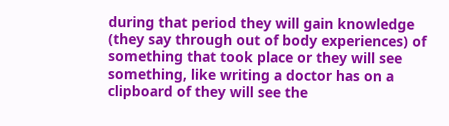during that period they will gain knowledge (they say through out of body experiences) of something that took place or they will see something, like writing a doctor has on a clipboard of they will see the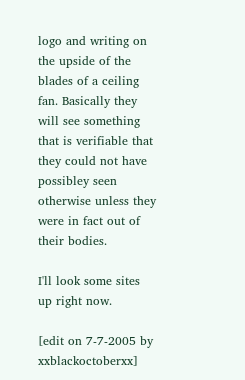logo and writing on the upside of the blades of a ceiling fan. Basically they will see something that is verifiable that they could not have possibley seen otherwise unless they were in fact out of their bodies.

I'll look some sites up right now.

[edit on 7-7-2005 by xxblackoctoberxx]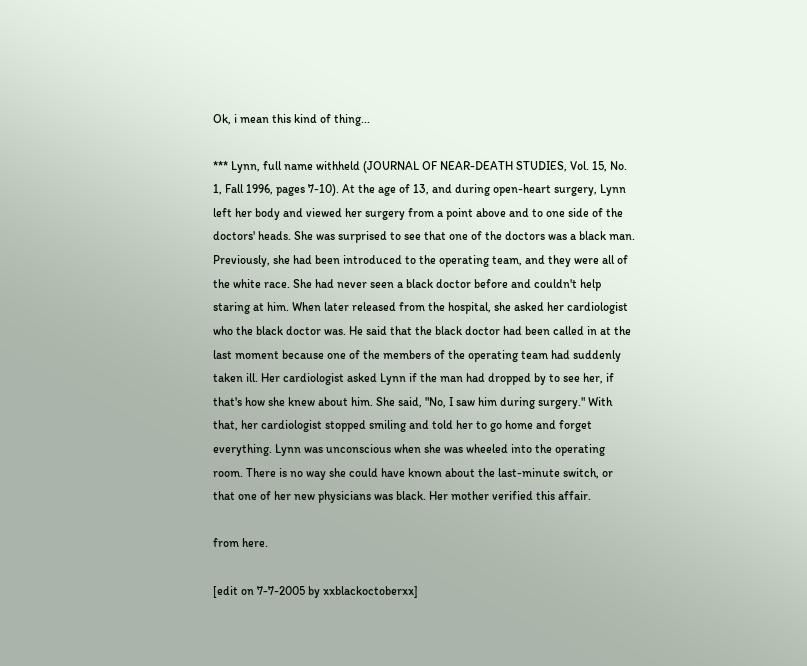Ok, i mean this kind of thing...

*** Lynn, full name withheld (JOURNAL OF NEAR-DEATH STUDIES, Vol. 15, No. 1, Fall 1996, pages 7-10). At the age of 13, and during open-heart surgery, Lynn left her body and viewed her surgery from a point above and to one side of the doctors' heads. She was surprised to see that one of the doctors was a black man. Previously, she had been introduced to the operating team, and they were all of the white race. She had never seen a black doctor before and couldn't help staring at him. When later released from the hospital, she asked her cardiologist who the black doctor was. He said that the black doctor had been called in at the last moment because one of the members of the operating team had suddenly taken ill. Her cardiologist asked Lynn if the man had dropped by to see her, if that's how she knew about him. She said, "No, I saw him during surgery." With that, her cardiologist stopped smiling and told her to go home and forget everything. Lynn was unconscious when she was wheeled into the operating room. There is no way she could have known about the last-minute switch, or that one of her new physicians was black. Her mother verified this affair.

from here.

[edit on 7-7-2005 by xxblackoctoberxx]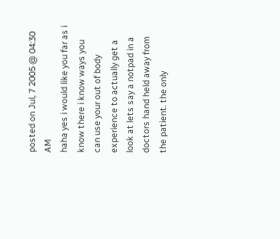posted on Jul, 7 2005 @ 04:30 AM
haha yes i would like you far as i know there i know ways you can use your out of body experience to actually get a look at lets say a notpad in a doctors hand held away from the patient. the only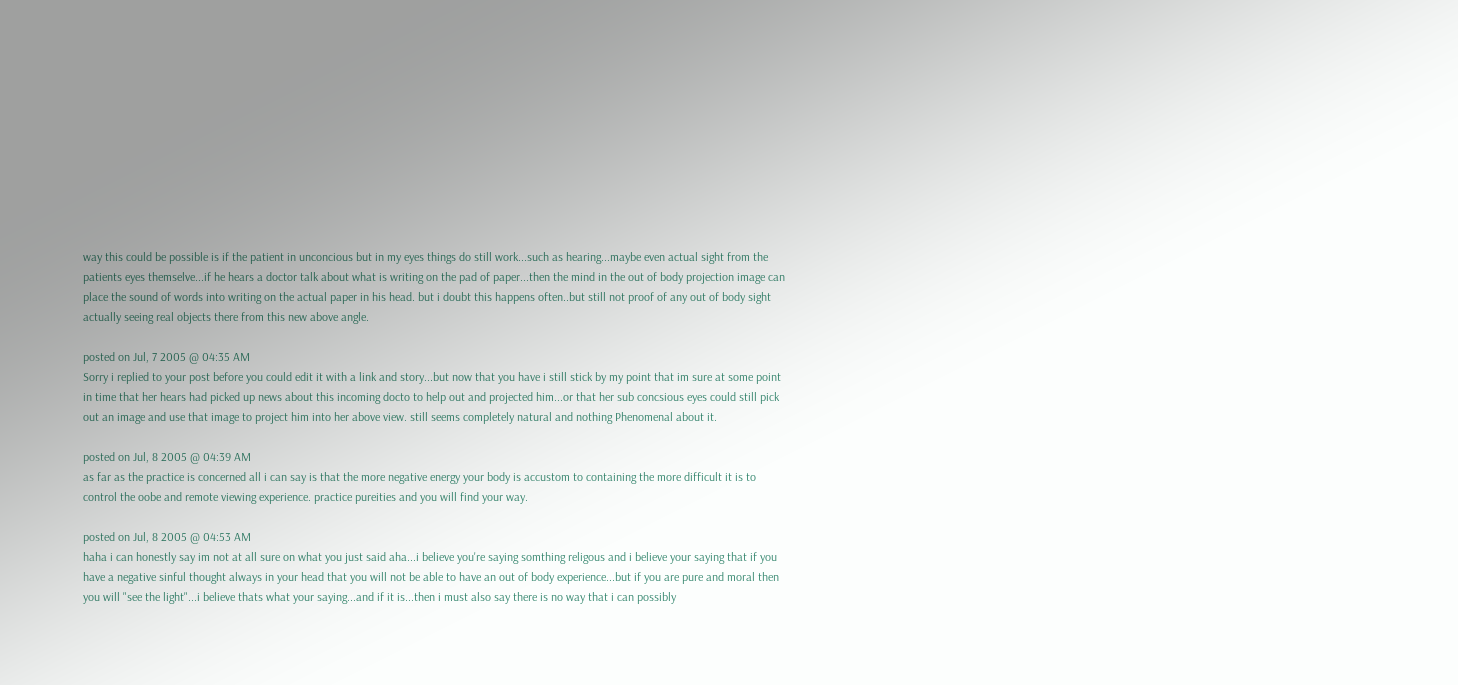way this could be possible is if the patient in unconcious but in my eyes things do still work...such as hearing...maybe even actual sight from the patients eyes themselve...if he hears a doctor talk about what is writing on the pad of paper...then the mind in the out of body projection image can place the sound of words into writing on the actual paper in his head. but i doubt this happens often..but still not proof of any out of body sight actually seeing real objects there from this new above angle.

posted on Jul, 7 2005 @ 04:35 AM
Sorry i replied to your post before you could edit it with a link and story...but now that you have i still stick by my point that im sure at some point in time that her hears had picked up news about this incoming docto to help out and projected him...or that her sub concsious eyes could still pick out an image and use that image to project him into her above view. still seems completely natural and nothing Phenomenal about it.

posted on Jul, 8 2005 @ 04:39 AM
as far as the practice is concerned all i can say is that the more negative energy your body is accustom to containing the more difficult it is to control the oobe and remote viewing experience. practice pureities and you will find your way.

posted on Jul, 8 2005 @ 04:53 AM
haha i can honestly say im not at all sure on what you just said aha...i believe you're saying somthing religous and i believe your saying that if you have a negative sinful thought always in your head that you will not be able to have an out of body experience...but if you are pure and moral then you will "see the light"...i believe thats what your saying...and if it is...then i must also say there is no way that i can possibly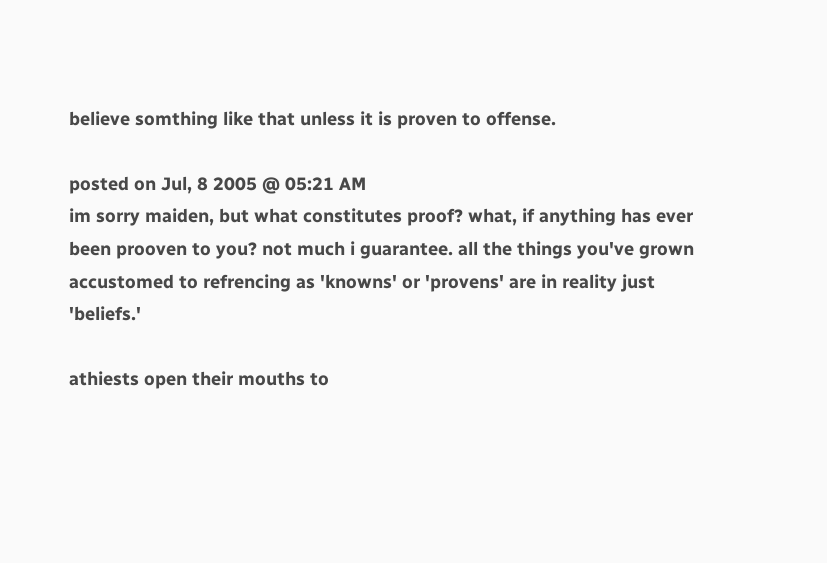believe somthing like that unless it is proven to offense.

posted on Jul, 8 2005 @ 05:21 AM
im sorry maiden, but what constitutes proof? what, if anything has ever been prooven to you? not much i guarantee. all the things you've grown accustomed to refrencing as 'knowns' or 'provens' are in reality just 'beliefs.'

athiests open their mouths to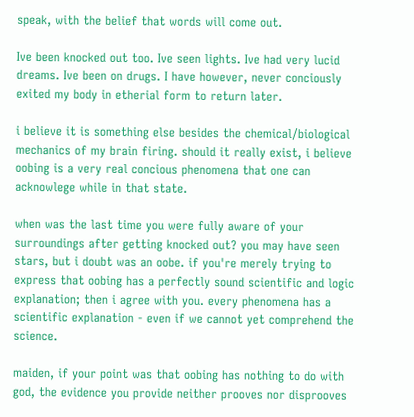speak, with the belief that words will come out.

Ive been knocked out too. Ive seen lights. Ive had very lucid dreams. Ive been on drugs. I have however, never conciously exited my body in etherial form to return later.

i believe it is something else besides the chemical/biological mechanics of my brain firing. should it really exist, i believe oobing is a very real concious phenomena that one can acknowlege while in that state.

when was the last time you were fully aware of your surroundings after getting knocked out? you may have seen stars, but i doubt was an oobe. if you're merely trying to express that oobing has a perfectly sound scientific and logic explanation; then i agree with you. every phenomena has a scientific explanation - even if we cannot yet comprehend the science.

maiden, if your point was that oobing has nothing to do with god, the evidence you provide neither prooves nor disprooves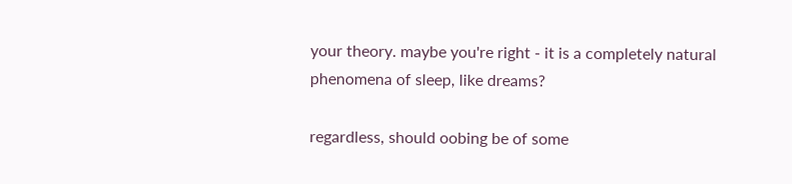your theory. maybe you're right - it is a completely natural phenomena of sleep, like dreams?

regardless, should oobing be of some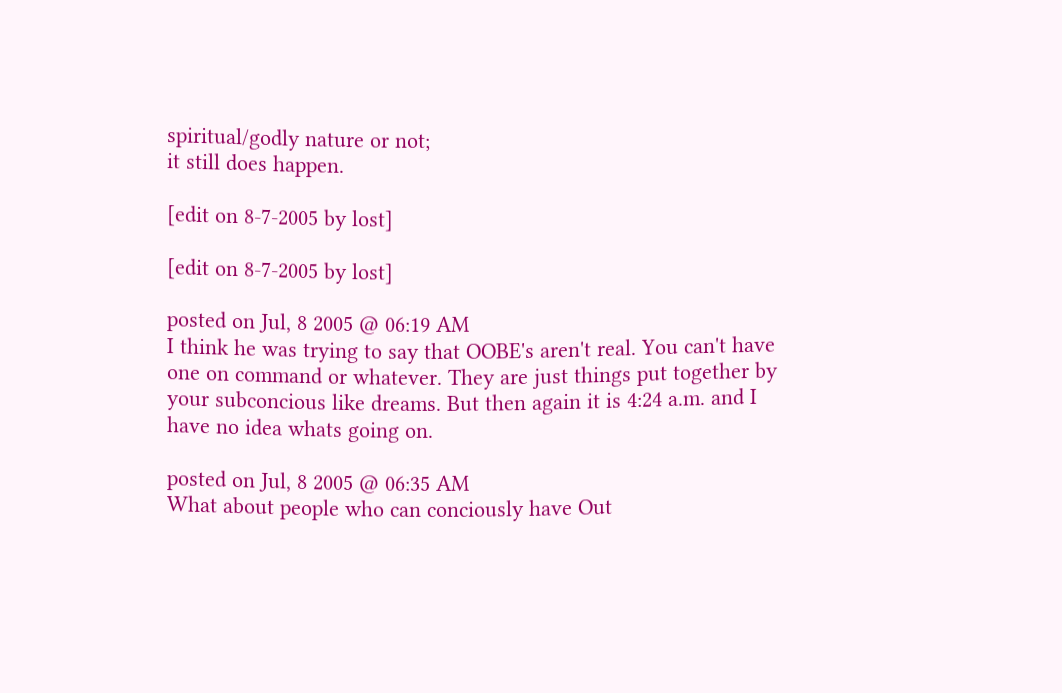spiritual/godly nature or not;
it still does happen.

[edit on 8-7-2005 by lost]

[edit on 8-7-2005 by lost]

posted on Jul, 8 2005 @ 06:19 AM
I think he was trying to say that OOBE's aren't real. You can't have one on command or whatever. They are just things put together by your subconcious like dreams. But then again it is 4:24 a.m. and I have no idea whats going on.

posted on Jul, 8 2005 @ 06:35 AM
What about people who can conciously have Out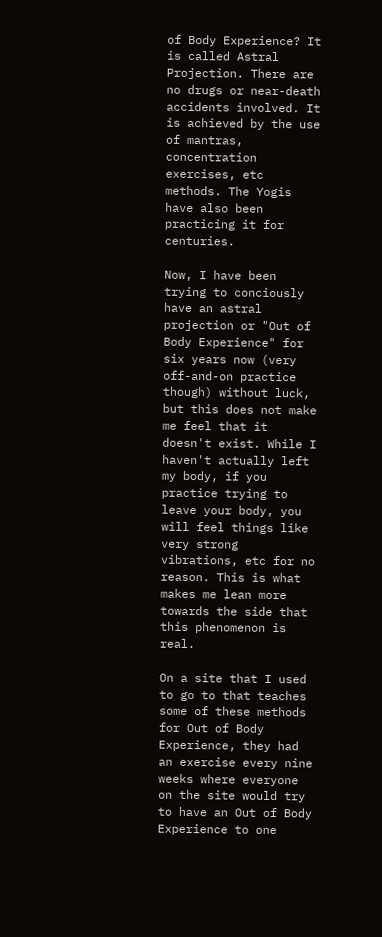of Body Experience? It is called Astral Projection. There are no drugs or near-death accidents involved. It is achieved by the use of mantras, concentration exercises, etc methods. The Yogis have also been practicing it for centuries.

Now, I have been trying to conciously have an astral projection or "Out of Body Experience" for six years now (very off-and-on practice though) without luck, but this does not make me feel that it doesn't exist. While I haven't actually left my body, if you practice trying to leave your body, you will feel things like very strong vibrations, etc for no reason. This is what makes me lean more towards the side that this phenomenon is real.

On a site that I used to go to that teaches some of these methods for Out of Body Experience, they had an exercise every nine weeks where everyone on the site would try to have an Out of Body Experience to one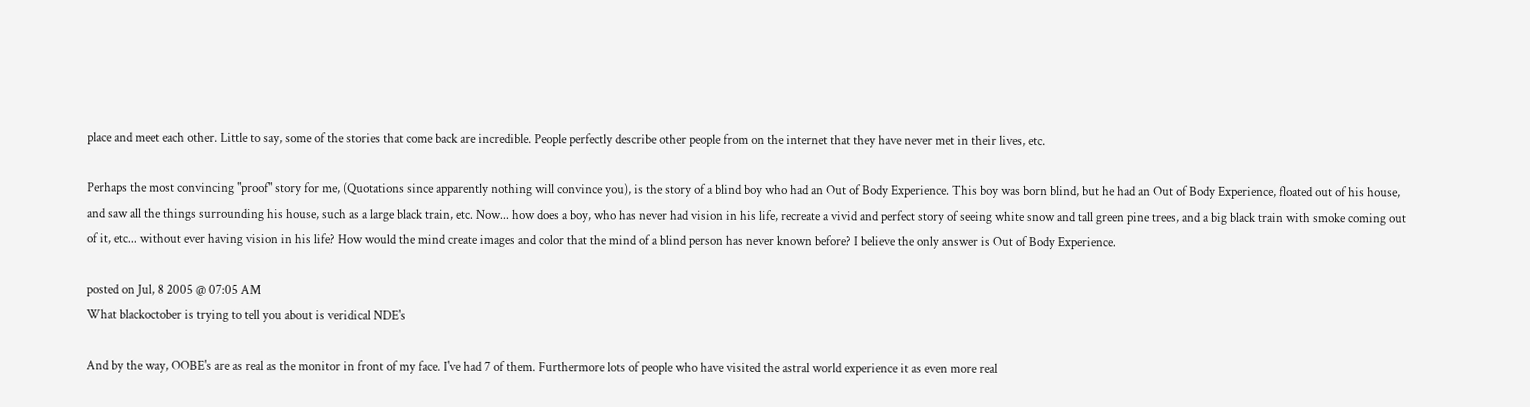place and meet each other. Little to say, some of the stories that come back are incredible. People perfectly describe other people from on the internet that they have never met in their lives, etc.

Perhaps the most convincing "proof" story for me, (Quotations since apparently nothing will convince you), is the story of a blind boy who had an Out of Body Experience. This boy was born blind, but he had an Out of Body Experience, floated out of his house, and saw all the things surrounding his house, such as a large black train, etc. Now... how does a boy, who has never had vision in his life, recreate a vivid and perfect story of seeing white snow and tall green pine trees, and a big black train with smoke coming out of it, etc... without ever having vision in his life? How would the mind create images and color that the mind of a blind person has never known before? I believe the only answer is Out of Body Experience.

posted on Jul, 8 2005 @ 07:05 AM
What blackoctober is trying to tell you about is veridical NDE's

And by the way, OOBE's are as real as the monitor in front of my face. I've had 7 of them. Furthermore lots of people who have visited the astral world experience it as even more real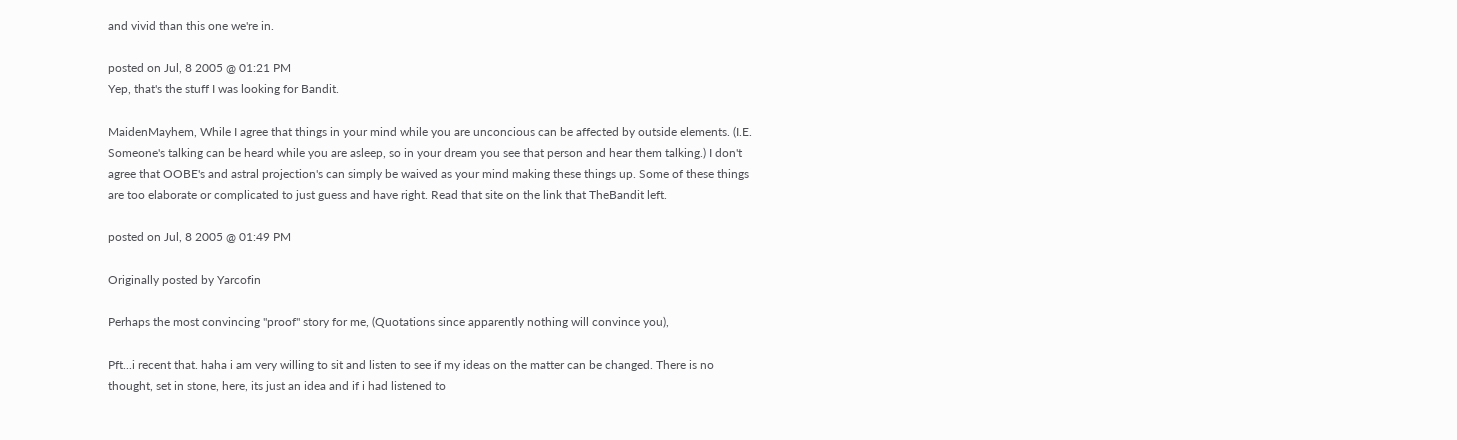and vivid than this one we're in.

posted on Jul, 8 2005 @ 01:21 PM
Yep, that's the stuff I was looking for Bandit.

MaidenMayhem, While I agree that things in your mind while you are unconcious can be affected by outside elements. (I.E. Someone's talking can be heard while you are asleep, so in your dream you see that person and hear them talking.) I don't agree that OOBE's and astral projection's can simply be waived as your mind making these things up. Some of these things are too elaborate or complicated to just guess and have right. Read that site on the link that TheBandit left.

posted on Jul, 8 2005 @ 01:49 PM

Originally posted by Yarcofin

Perhaps the most convincing "proof" story for me, (Quotations since apparently nothing will convince you),

Pft...i recent that. haha i am very willing to sit and listen to see if my ideas on the matter can be changed. There is no thought, set in stone, here, its just an idea and if i had listened to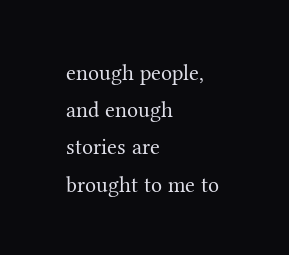enough people, and enough stories are brought to me to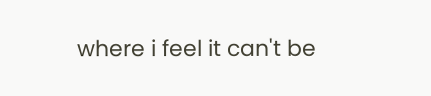where i feel it can't be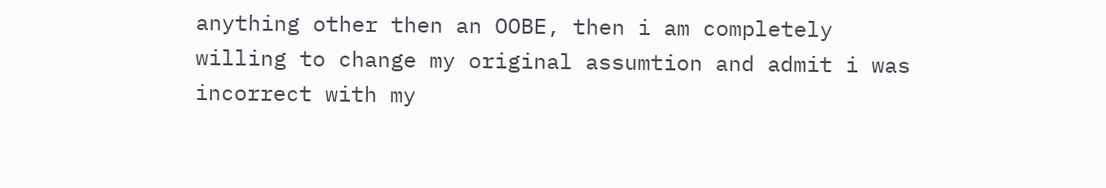anything other then an OOBE, then i am completely willing to change my original assumtion and admit i was incorrect with my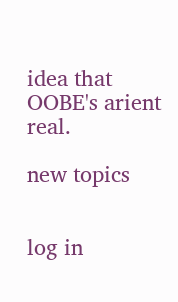idea that OOBE's arient real.

new topics


log in